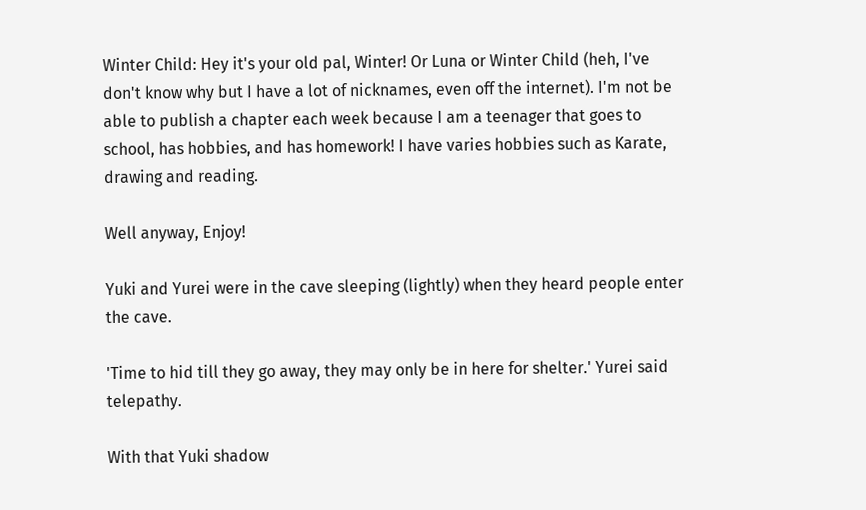Winter Child: Hey it's your old pal, Winter! Or Luna or Winter Child (heh, I've don't know why but I have a lot of nicknames, even off the internet). I'm not be able to publish a chapter each week because I am a teenager that goes to school, has hobbies, and has homework! I have varies hobbies such as Karate, drawing and reading.

Well anyway, Enjoy!

Yuki and Yurei were in the cave sleeping (lightly) when they heard people enter the cave.

'Time to hid till they go away, they may only be in here for shelter.' Yurei said telepathy.

With that Yuki shadow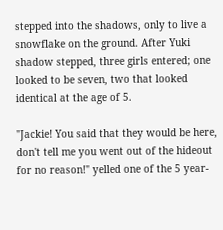stepped into the shadows, only to live a snowflake on the ground. After Yuki shadow stepped, three girls entered; one looked to be seven, two that looked identical at the age of 5.

"Jackie! You said that they would be here, don't tell me you went out of the hideout for no reason!" yelled one of the 5 year-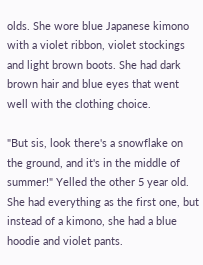olds. She wore blue Japanese kimono with a violet ribbon, violet stockings and light brown boots. She had dark brown hair and blue eyes that went well with the clothing choice.

"But sis, look there's a snowflake on the ground, and it's in the middle of summer!" Yelled the other 5 year old. She had everything as the first one, but instead of a kimono, she had a blue hoodie and violet pants.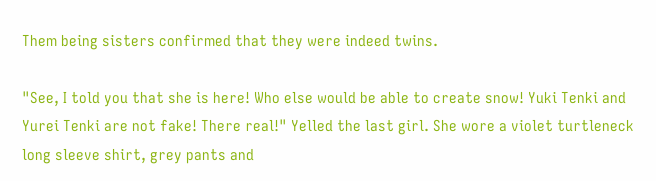Them being sisters confirmed that they were indeed twins.

"See, I told you that she is here! Who else would be able to create snow! Yuki Tenki and Yurei Tenki are not fake! There real!" Yelled the last girl. She wore a violet turtleneck long sleeve shirt, grey pants and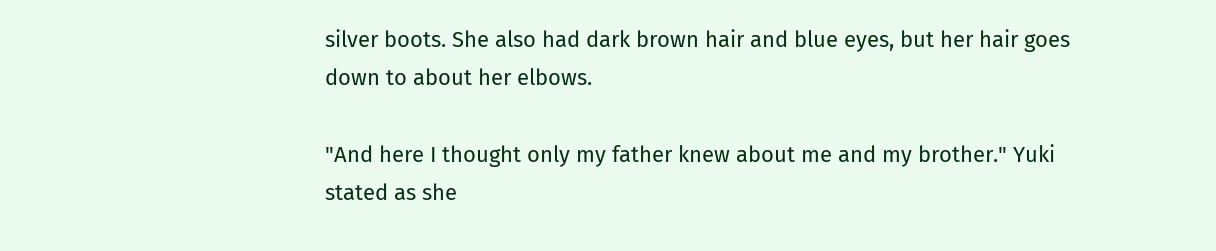silver boots. She also had dark brown hair and blue eyes, but her hair goes down to about her elbows.

"And here I thought only my father knew about me and my brother." Yuki stated as she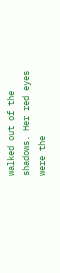walked out of the shadows. Her red eyes were the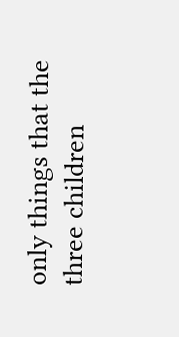only things that the three children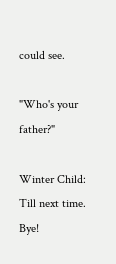could see.

"Who's your father?"

Winter Child: Till next time. Bye!